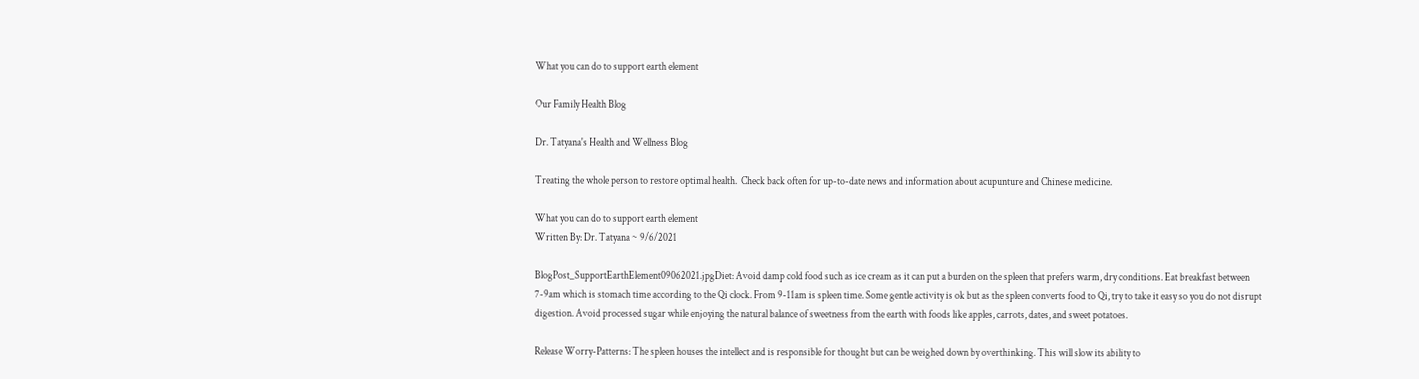What you can do to support earth element

Our Family Health Blog

Dr. Tatyana's Health and Wellness Blog

Treating the whole person to restore optimal health.  Check back often for up-to-date news and information about acupunture and Chinese medicine.

What you can do to support earth element
Written By: Dr. Tatyana ~ 9/6/2021

BlogPost_SupportEarthElement09062021.jpgDiet: Avoid damp cold food such as ice cream as it can put a burden on the spleen that prefers warm, dry conditions. Eat breakfast between 7-9am which is stomach time according to the Qi clock. From 9-11am is spleen time. Some gentle activity is ok but as the spleen converts food to Qi, try to take it easy so you do not disrupt digestion. Avoid processed sugar while enjoying the natural balance of sweetness from the earth with foods like apples, carrots, dates, and sweet potatoes.

Release Worry-Patterns: The spleen houses the intellect and is responsible for thought but can be weighed down by overthinking. This will slow its ability to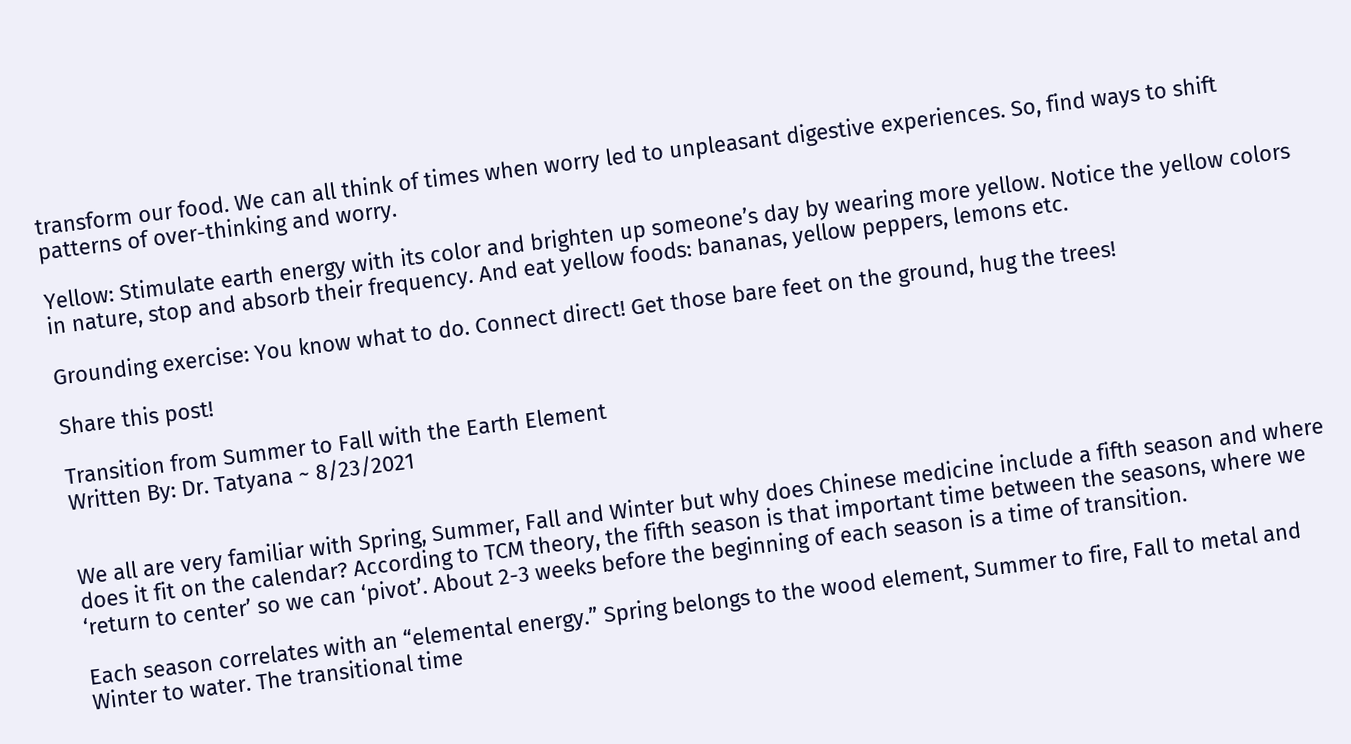transform our food. We can all think of times when worry led to unpleasant digestive experiences. So, find ways to shift patterns of over-thinking and worry.

Yellow: Stimulate earth energy with its color and brighten up someone’s day by wearing more yellow. Notice the yellow colors in nature, stop and absorb their frequency. And eat yellow foods: bananas, yellow peppers, lemons etc.

Grounding exercise: You know what to do. Connect direct! Get those bare feet on the ground, hug the trees!

Share this post!

Transition from Summer to Fall with the Earth Element
Written By: Dr. Tatyana ~ 8/23/2021


We all are very familiar with Spring, Summer, Fall and Winter but why does Chinese medicine include a fifth season and where does it fit on the calendar? According to TCM theory, the fifth season is that important time between the seasons, where we ‘return to center’ so we can ‘pivot’. About 2-3 weeks before the beginning of each season is a time of transition.

Each season correlates with an “elemental energy.” Spring belongs to the wood element, Summer to fire, Fall to metal and Winter to water. The transitional time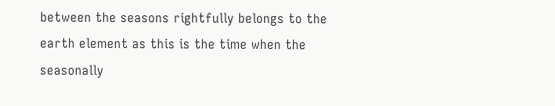between the seasons rightfully belongs to the earth element as this is the time when the seasonally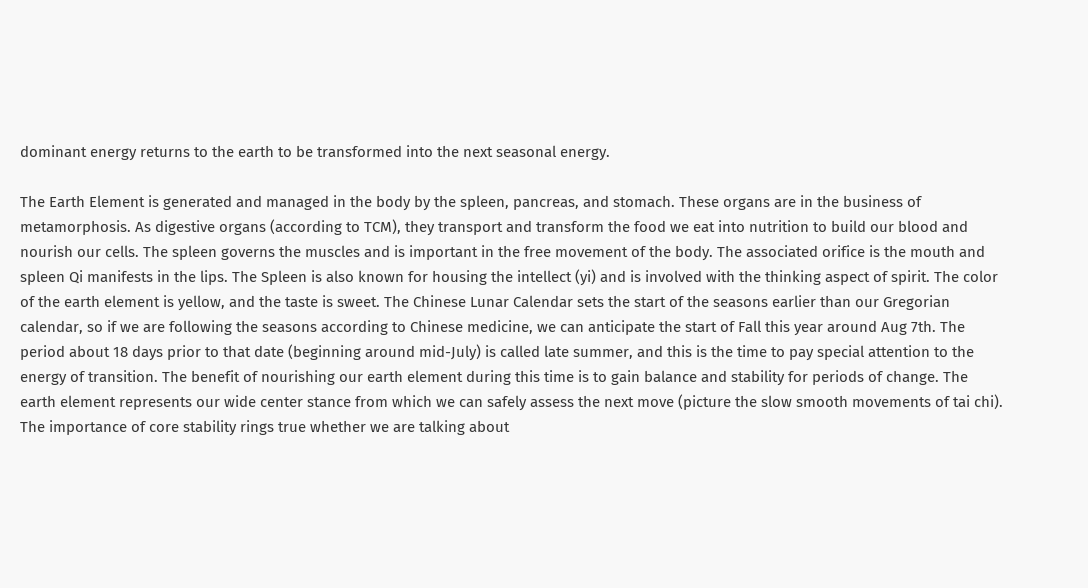dominant energy returns to the earth to be transformed into the next seasonal energy.

The Earth Element is generated and managed in the body by the spleen, pancreas, and stomach. These organs are in the business of metamorphosis. As digestive organs (according to TCM), they transport and transform the food we eat into nutrition to build our blood and nourish our cells. The spleen governs the muscles and is important in the free movement of the body. The associated orifice is the mouth and spleen Qi manifests in the lips. The Spleen is also known for housing the intellect (yi) and is involved with the thinking aspect of spirit. The color of the earth element is yellow, and the taste is sweet. The Chinese Lunar Calendar sets the start of the seasons earlier than our Gregorian calendar, so if we are following the seasons according to Chinese medicine, we can anticipate the start of Fall this year around Aug 7th. The period about 18 days prior to that date (beginning around mid-July) is called late summer, and this is the time to pay special attention to the energy of transition. The benefit of nourishing our earth element during this time is to gain balance and stability for periods of change. The earth element represents our wide center stance from which we can safely assess the next move (picture the slow smooth movements of tai chi). The importance of core stability rings true whether we are talking about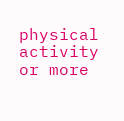physical activity or more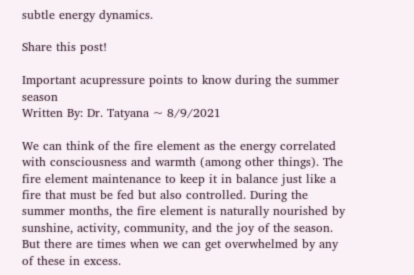subtle energy dynamics.

Share this post!

Important acupressure points to know during the summer season
Written By: Dr. Tatyana ~ 8/9/2021

We can think of the fire element as the energy correlated with consciousness and warmth (among other things). The fire element maintenance to keep it in balance just like a fire that must be fed but also controlled. During the summer months, the fire element is naturally nourished by sunshine, activity, community, and the joy of the season. But there are times when we can get overwhelmed by any of these in excess.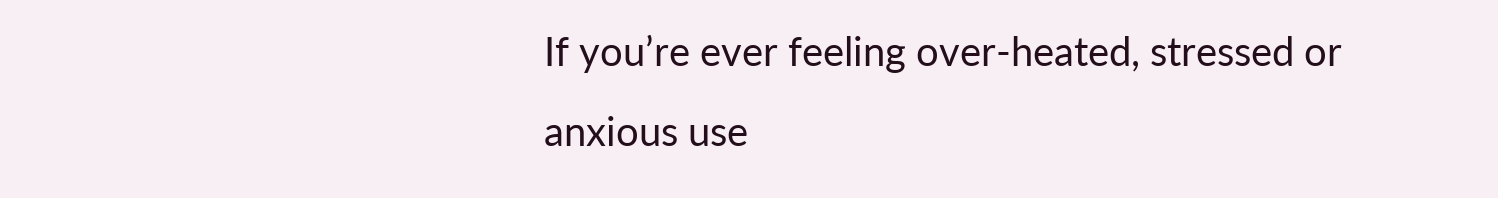If you’re ever feeling over-heated, stressed or anxious use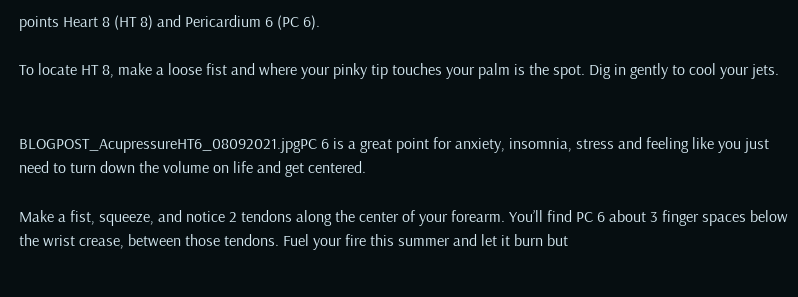points Heart 8 (HT 8) and Pericardium 6 (PC 6).

To locate HT 8, make a loose fist and where your pinky tip touches your palm is the spot. Dig in gently to cool your jets.


BLOGPOST_AcupressureHT6_08092021.jpgPC 6 is a great point for anxiety, insomnia, stress and feeling like you just need to turn down the volume on life and get centered.

Make a fist, squeeze, and notice 2 tendons along the center of your forearm. You’ll find PC 6 about 3 finger spaces below the wrist crease, between those tendons. Fuel your fire this summer and let it burn but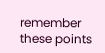remember these points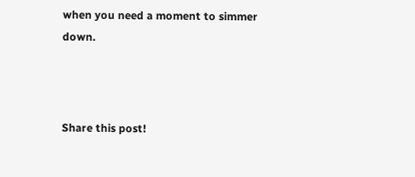when you need a moment to simmer down.



Share this post!